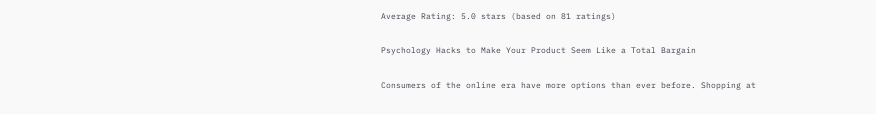Average Rating: 5.0 stars (based on 81 ratings)

Psychology Hacks to Make Your Product Seem Like a Total Bargain

Consumers of the online era have more options than ever before. Shopping at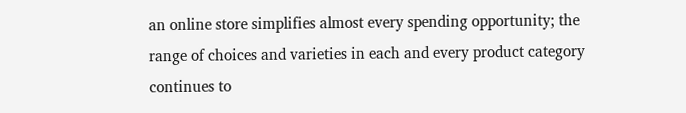an online store simplifies almost every spending opportunity; the range of choices and varieties in each and every product category continues to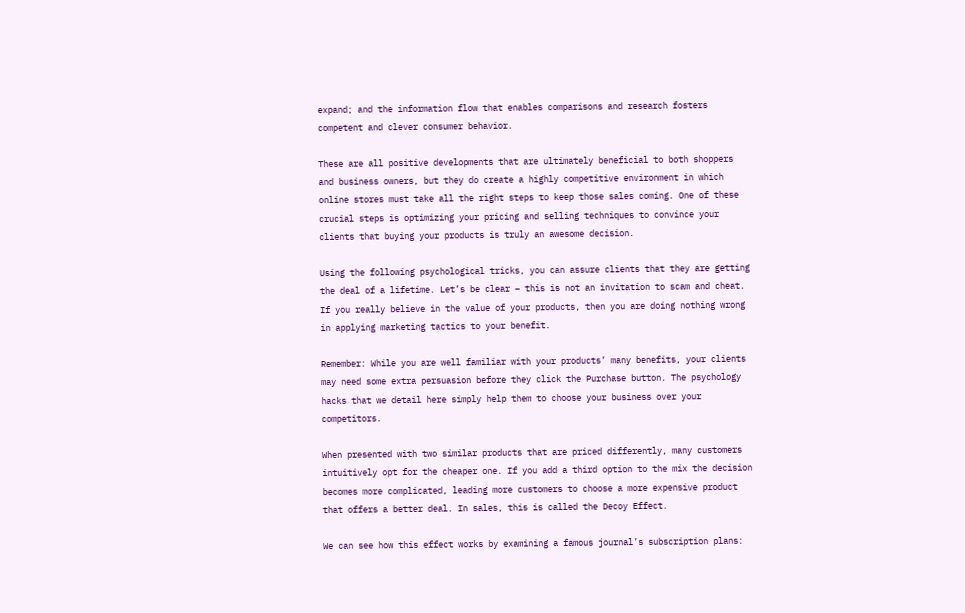expand; and the information flow that enables comparisons and research fosters competent and clever consumer behavior.

These are all positive developments that are ultimately beneficial to both shoppers and business owners, but they do create a highly competitive environment in which online stores must take all the right steps to keep those sales coming. One of these crucial steps is optimizing your pricing and selling techniques to convince your clients that buying your products is truly an awesome decision.

Using the following psychological tricks, you can assure clients that they are getting the deal of a lifetime. Let’s be clear – this is not an invitation to scam and cheat. If you really believe in the value of your products, then you are doing nothing wrong in applying marketing tactics to your benefit.

Remember: While you are well familiar with your products’ many benefits, your clients may need some extra persuasion before they click the Purchase button. The psychology hacks that we detail here simply help them to choose your business over your competitors.

When presented with two similar products that are priced differently, many customers intuitively opt for the cheaper one. If you add a third option to the mix the decision becomes more complicated, leading more customers to choose a more expensive product that offers a better deal. In sales, this is called the Decoy Effect.

We can see how this effect works by examining a famous journal’s subscription plans: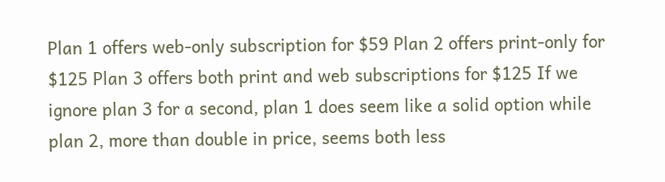Plan 1 offers web-only subscription for $59 Plan 2 offers print-only for $125 Plan 3 offers both print and web subscriptions for $125 If we ignore plan 3 for a second, plan 1 does seem like a solid option while plan 2, more than double in price, seems both less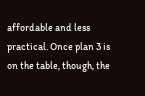affordable and less practical. Once plan 3 is on the table, though, the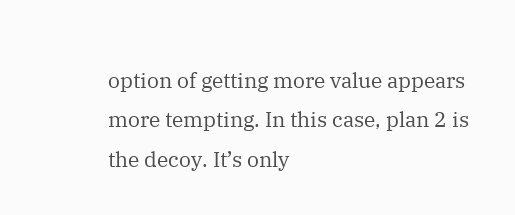option of getting more value appears more tempting. In this case, plan 2 is the decoy. It’s only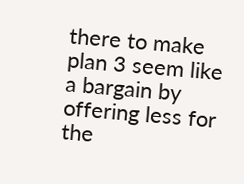there to make plan 3 seem like a bargain by offering less for the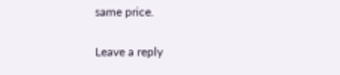same price.

Leave a reply